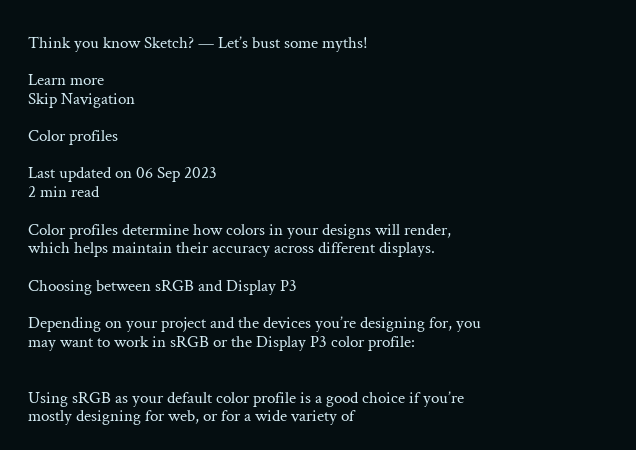Think you know Sketch? — Let’s bust some myths!

Learn more
Skip Navigation

Color profiles

Last updated on 06 Sep 2023
2 min read

Color profiles determine how colors in your designs will render, which helps maintain their accuracy across different displays.

Choosing between sRGB and Display P3

Depending on your project and the devices you’re designing for, you may want to work in sRGB or the Display P3 color profile:


Using sRGB as your default color profile is a good choice if you’re mostly designing for web, or for a wide variety of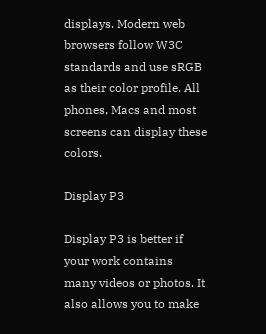displays. Modern web browsers follow W3C standards and use sRGB as their color profile. All phones, Macs and most screens can display these colors.

Display P3

Display P3 is better if your work contains many videos or photos. It also allows you to make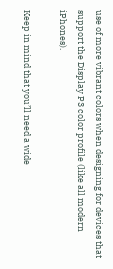use of more vibrant colors when designing for devices that support the Display P3 color profile (like all modern iPhones).

Keep in mind that you’ll need a wide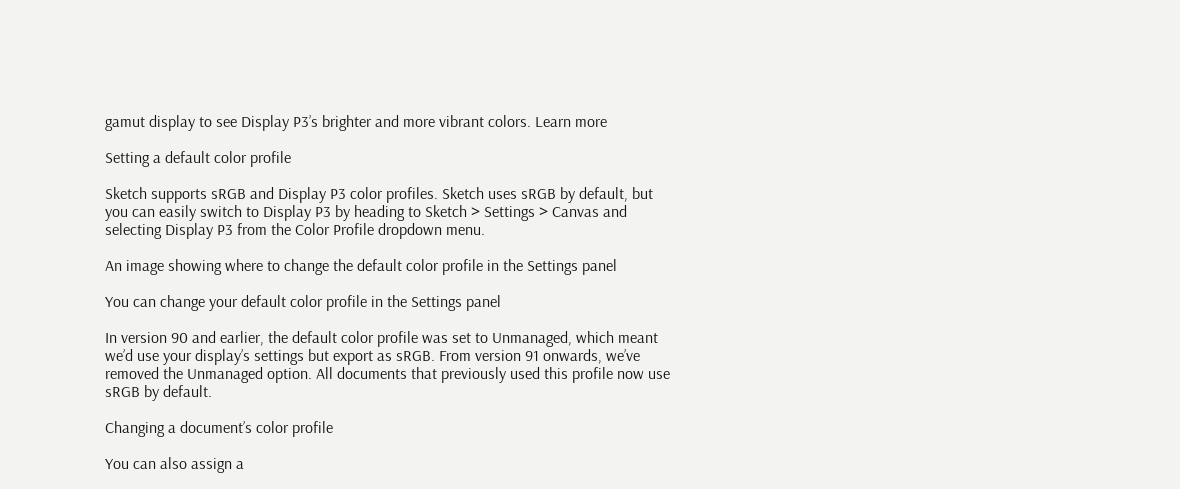gamut display to see Display P3’s brighter and more vibrant colors. Learn more

Setting a default color profile

Sketch supports sRGB and Display P3 color profiles. Sketch uses sRGB by default, but you can easily switch to Display P3 by heading to Sketch > Settings > Canvas and selecting Display P3 from the Color Profile dropdown menu.

An image showing where to change the default color profile in the Settings panel

You can change your default color profile in the Settings panel

In version 90 and earlier, the default color profile was set to Unmanaged, which meant we’d use your display’s settings but export as sRGB. From version 91 onwards, we’ve removed the Unmanaged option. All documents that previously used this profile now use sRGB by default.

Changing a document’s color profile

You can also assign a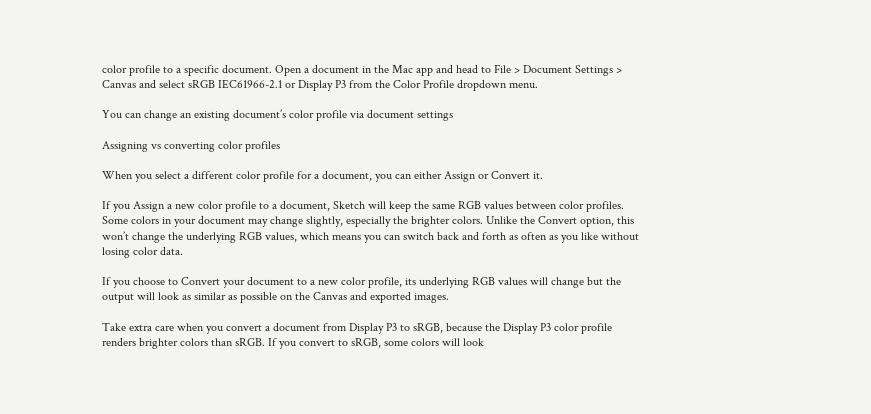color profile to a specific document. Open a document in the Mac app and head to File > Document Settings > Canvas and select sRGB IEC61966-2.1 or Display P3 from the Color Profile dropdown menu.

You can change an existing document’s color profile via document settings

Assigning vs converting color profiles

When you select a different color profile for a document, you can either Assign or Convert it.

If you Assign a new color profile to a document, Sketch will keep the same RGB values between color profiles. Some colors in your document may change slightly, especially the brighter colors. Unlike the Convert option, this won’t change the underlying RGB values, which means you can switch back and forth as often as you like without losing color data.

If you choose to Convert your document to a new color profile, its underlying RGB values will change but the output will look as similar as possible on the Canvas and exported images.

Take extra care when you convert a document from Display P3 to sRGB, because the Display P3 color profile renders brighter colors than sRGB. If you convert to sRGB, some colors will look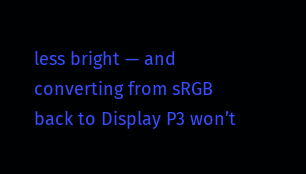less bright — and converting from sRGB back to Display P3 won’t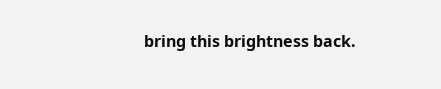bring this brightness back.